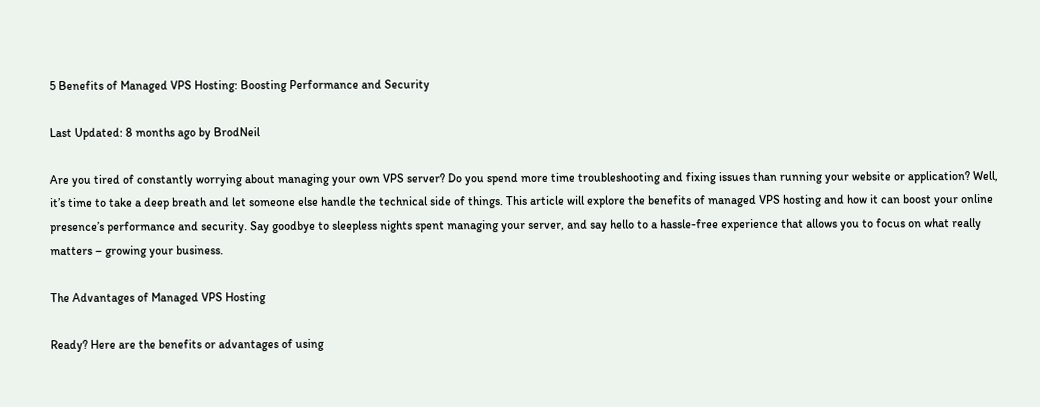5 Benefits of Managed VPS Hosting: Boosting Performance and Security

Last Updated: 8 months ago by BrodNeil

Are you tired of constantly worrying about managing your own VPS server? Do you spend more time troubleshooting and fixing issues than running your website or application? Well, it’s time to take a deep breath and let someone else handle the technical side of things. This article will explore the benefits of managed VPS hosting and how it can boost your online presence’s performance and security. Say goodbye to sleepless nights spent managing your server, and say hello to a hassle-free experience that allows you to focus on what really matters – growing your business.

The Advantages of Managed VPS Hosting

Ready? Here are the benefits or advantages of using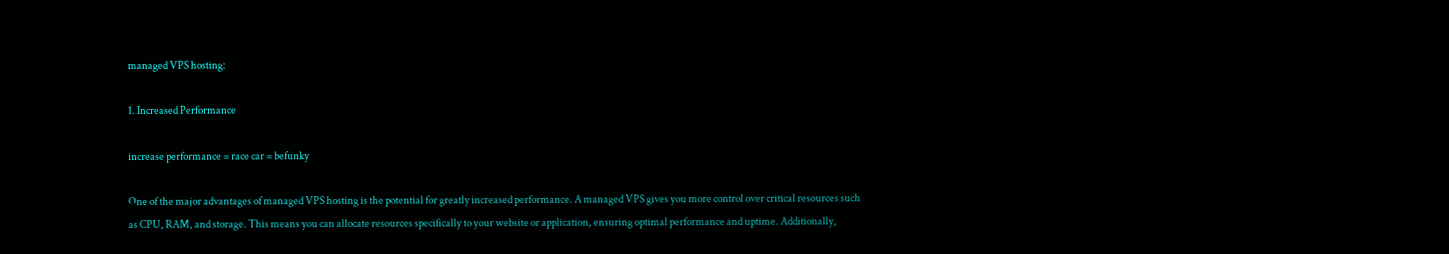managed VPS hosting:

1. Increased Performance

increase performance = race car = befunky

One of the major advantages of managed VPS hosting is the potential for greatly increased performance. A managed VPS gives you more control over critical resources such as CPU, RAM, and storage. This means you can allocate resources specifically to your website or application, ensuring optimal performance and uptime. Additionally,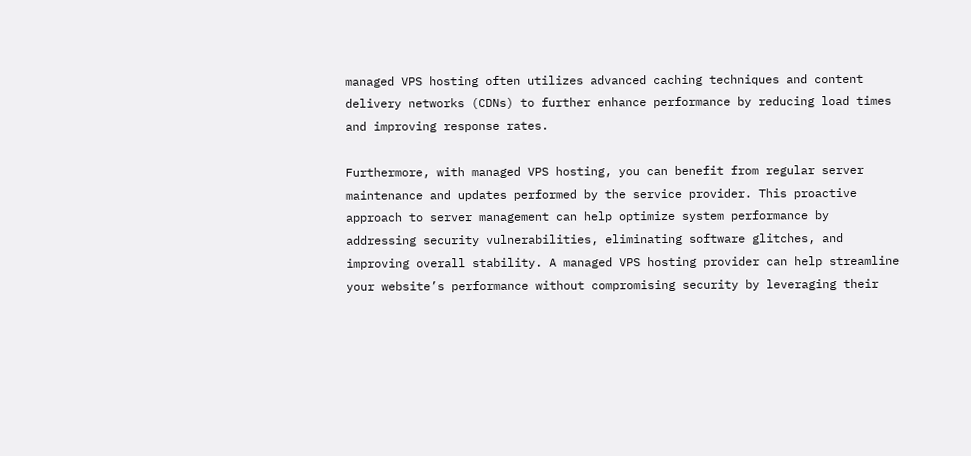managed VPS hosting often utilizes advanced caching techniques and content delivery networks (CDNs) to further enhance performance by reducing load times and improving response rates.

Furthermore, with managed VPS hosting, you can benefit from regular server maintenance and updates performed by the service provider. This proactive approach to server management can help optimize system performance by addressing security vulnerabilities, eliminating software glitches, and improving overall stability. A managed VPS hosting provider can help streamline your website’s performance without compromising security by leveraging their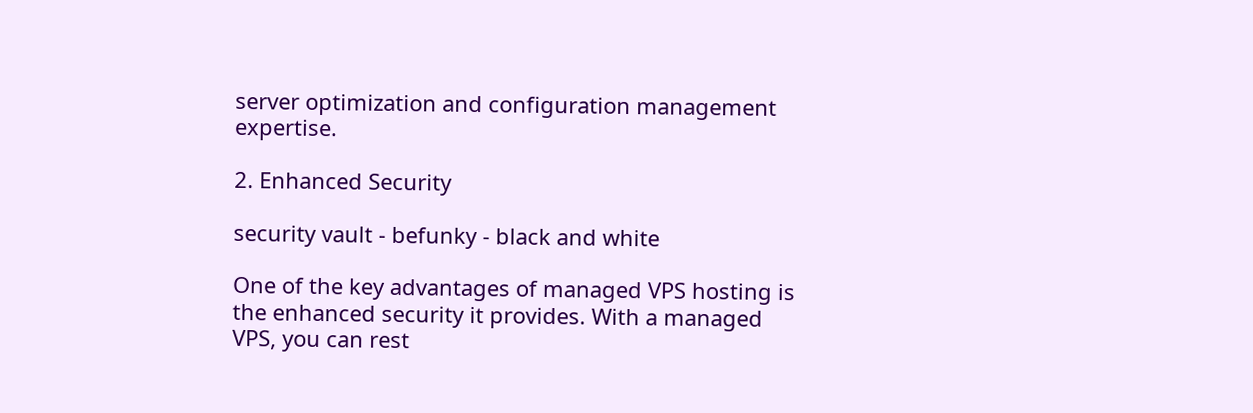server optimization and configuration management expertise.

2. Enhanced Security

security vault - befunky - black and white

One of the key advantages of managed VPS hosting is the enhanced security it provides. With a managed VPS, you can rest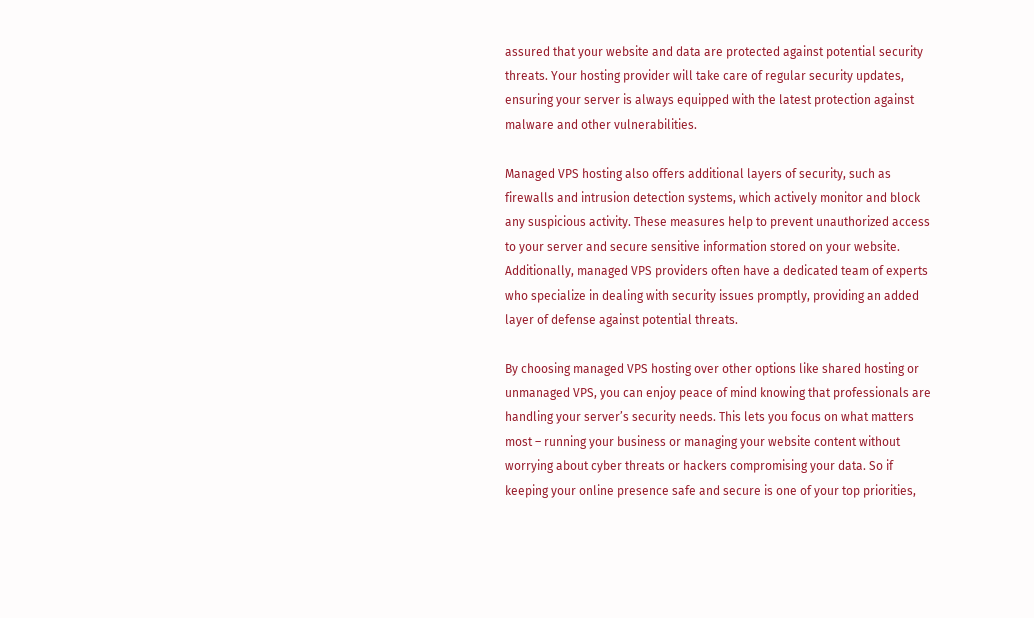assured that your website and data are protected against potential security threats. Your hosting provider will take care of regular security updates, ensuring your server is always equipped with the latest protection against malware and other vulnerabilities.

Managed VPS hosting also offers additional layers of security, such as firewalls and intrusion detection systems, which actively monitor and block any suspicious activity. These measures help to prevent unauthorized access to your server and secure sensitive information stored on your website. Additionally, managed VPS providers often have a dedicated team of experts who specialize in dealing with security issues promptly, providing an added layer of defense against potential threats.

By choosing managed VPS hosting over other options like shared hosting or unmanaged VPS, you can enjoy peace of mind knowing that professionals are handling your server’s security needs. This lets you focus on what matters most – running your business or managing your website content without worrying about cyber threats or hackers compromising your data. So if keeping your online presence safe and secure is one of your top priorities,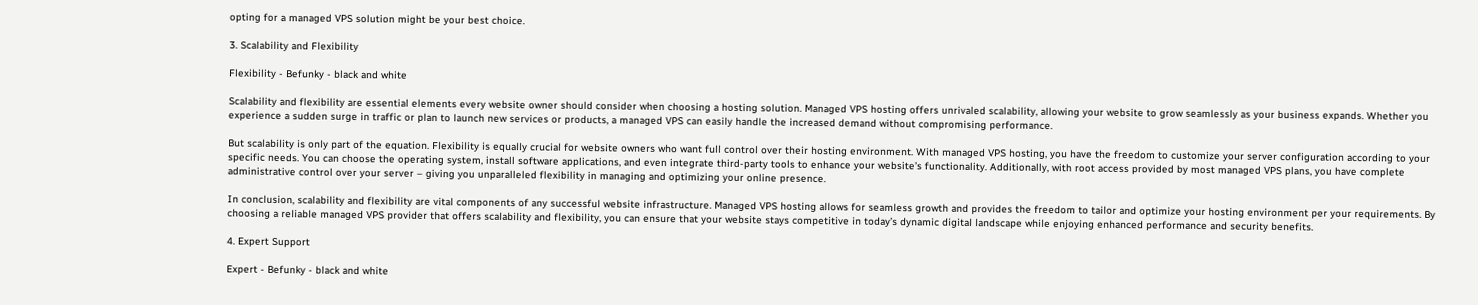opting for a managed VPS solution might be your best choice.

3. Scalability and Flexibility

Flexibility - Befunky - black and white

Scalability and flexibility are essential elements every website owner should consider when choosing a hosting solution. Managed VPS hosting offers unrivaled scalability, allowing your website to grow seamlessly as your business expands. Whether you experience a sudden surge in traffic or plan to launch new services or products, a managed VPS can easily handle the increased demand without compromising performance.

But scalability is only part of the equation. Flexibility is equally crucial for website owners who want full control over their hosting environment. With managed VPS hosting, you have the freedom to customize your server configuration according to your specific needs. You can choose the operating system, install software applications, and even integrate third-party tools to enhance your website’s functionality. Additionally, with root access provided by most managed VPS plans, you have complete administrative control over your server – giving you unparalleled flexibility in managing and optimizing your online presence.

In conclusion, scalability and flexibility are vital components of any successful website infrastructure. Managed VPS hosting allows for seamless growth and provides the freedom to tailor and optimize your hosting environment per your requirements. By choosing a reliable managed VPS provider that offers scalability and flexibility, you can ensure that your website stays competitive in today’s dynamic digital landscape while enjoying enhanced performance and security benefits.

4. Expert Support

Expert - Befunky - black and white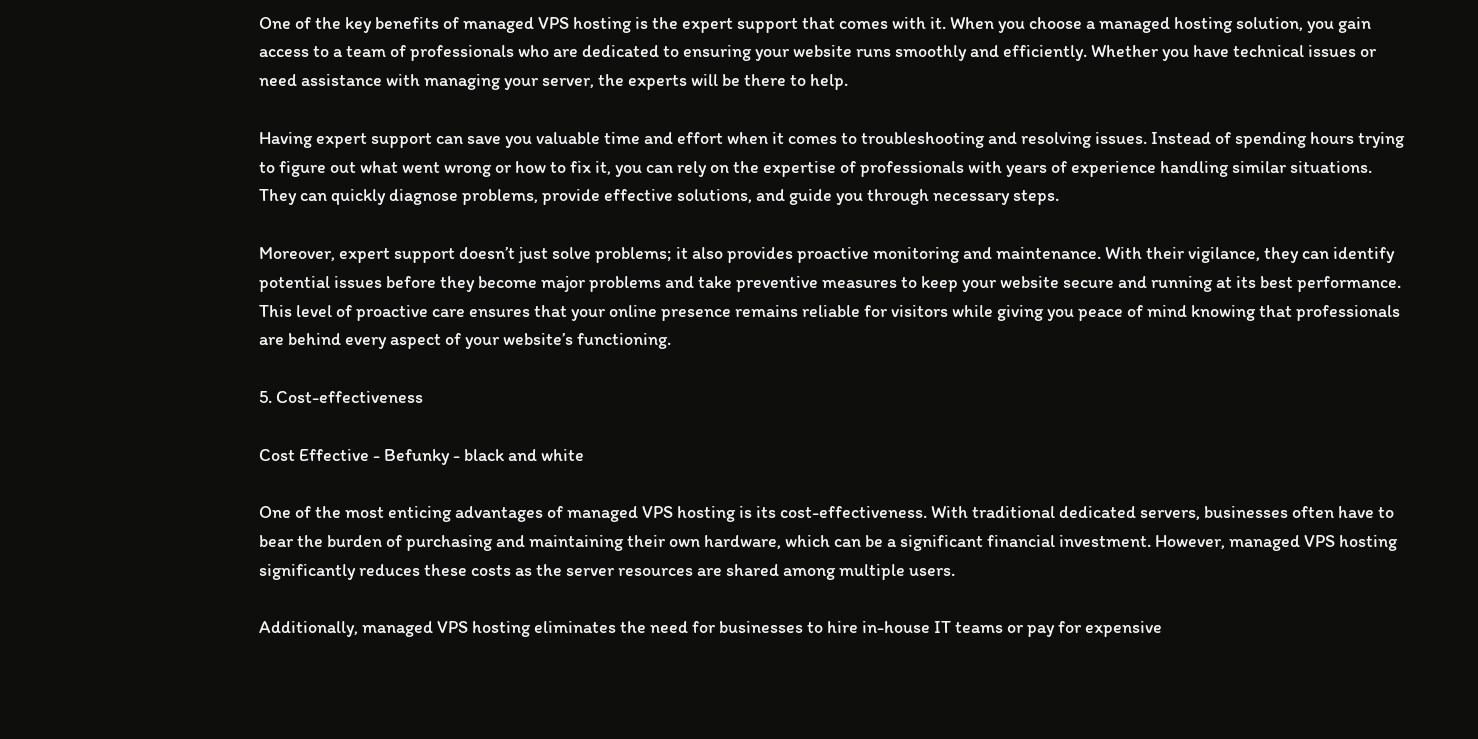One of the key benefits of managed VPS hosting is the expert support that comes with it. When you choose a managed hosting solution, you gain access to a team of professionals who are dedicated to ensuring your website runs smoothly and efficiently. Whether you have technical issues or need assistance with managing your server, the experts will be there to help.

Having expert support can save you valuable time and effort when it comes to troubleshooting and resolving issues. Instead of spending hours trying to figure out what went wrong or how to fix it, you can rely on the expertise of professionals with years of experience handling similar situations. They can quickly diagnose problems, provide effective solutions, and guide you through necessary steps.

Moreover, expert support doesn’t just solve problems; it also provides proactive monitoring and maintenance. With their vigilance, they can identify potential issues before they become major problems and take preventive measures to keep your website secure and running at its best performance. This level of proactive care ensures that your online presence remains reliable for visitors while giving you peace of mind knowing that professionals are behind every aspect of your website’s functioning.

5. Cost-effectiveness

Cost Effective - Befunky - black and white

One of the most enticing advantages of managed VPS hosting is its cost-effectiveness. With traditional dedicated servers, businesses often have to bear the burden of purchasing and maintaining their own hardware, which can be a significant financial investment. However, managed VPS hosting significantly reduces these costs as the server resources are shared among multiple users.

Additionally, managed VPS hosting eliminates the need for businesses to hire in-house IT teams or pay for expensive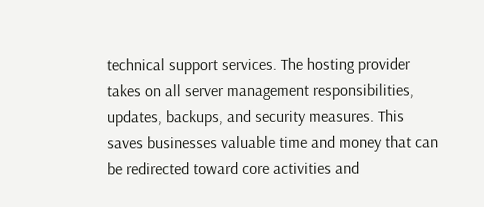technical support services. The hosting provider takes on all server management responsibilities, updates, backups, and security measures. This saves businesses valuable time and money that can be redirected toward core activities and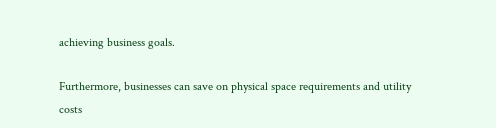achieving business goals.

Furthermore, businesses can save on physical space requirements and utility costs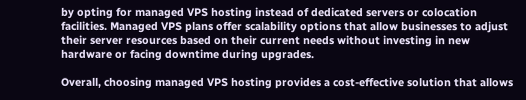by opting for managed VPS hosting instead of dedicated servers or colocation facilities. Managed VPS plans offer scalability options that allow businesses to adjust their server resources based on their current needs without investing in new hardware or facing downtime during upgrades.

Overall, choosing managed VPS hosting provides a cost-effective solution that allows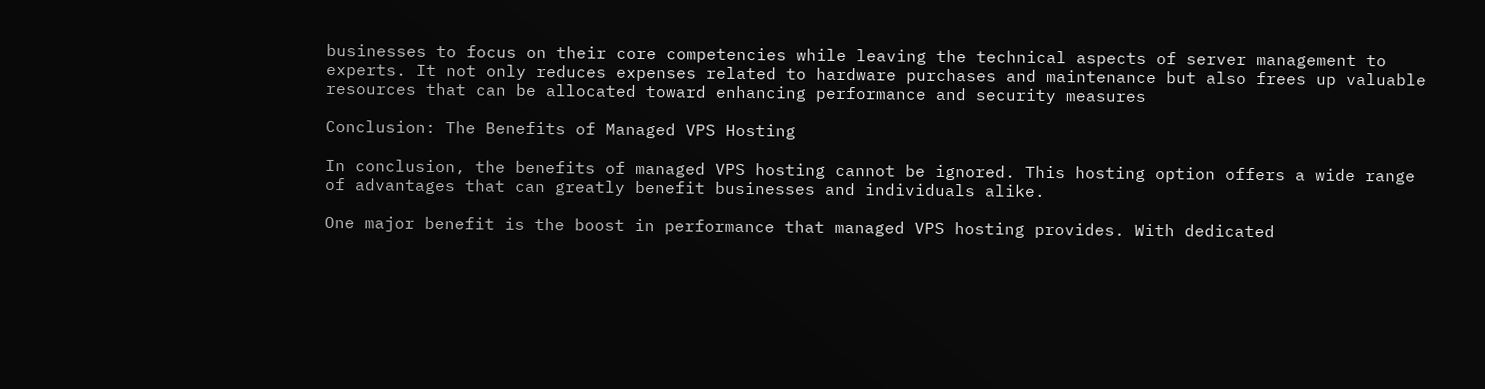businesses to focus on their core competencies while leaving the technical aspects of server management to experts. It not only reduces expenses related to hardware purchases and maintenance but also frees up valuable resources that can be allocated toward enhancing performance and security measures

Conclusion: The Benefits of Managed VPS Hosting

In conclusion, the benefits of managed VPS hosting cannot be ignored. This hosting option offers a wide range of advantages that can greatly benefit businesses and individuals alike.

One major benefit is the boost in performance that managed VPS hosting provides. With dedicated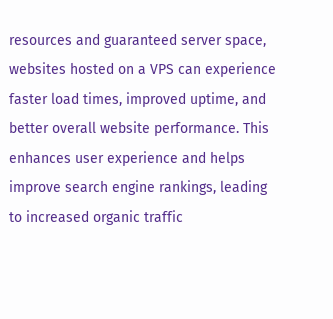resources and guaranteed server space, websites hosted on a VPS can experience faster load times, improved uptime, and better overall website performance. This enhances user experience and helps improve search engine rankings, leading to increased organic traffic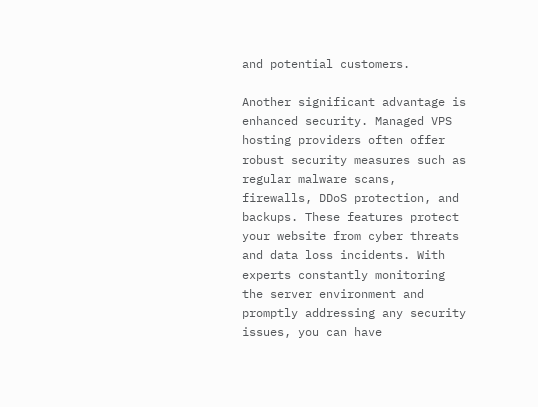and potential customers.

Another significant advantage is enhanced security. Managed VPS hosting providers often offer robust security measures such as regular malware scans, firewalls, DDoS protection, and backups. These features protect your website from cyber threats and data loss incidents. With experts constantly monitoring the server environment and promptly addressing any security issues, you can have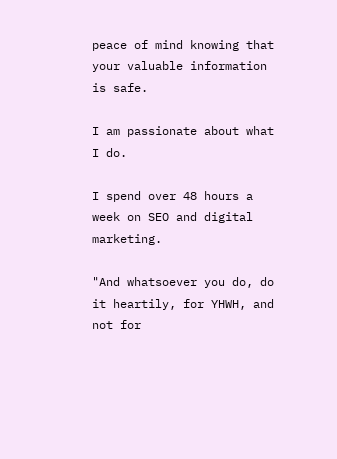peace of mind knowing that your valuable information is safe.

I am passionate about what I do.

I spend over 48 hours a week on SEO and digital marketing.

"And whatsoever you do, do it heartily, for YHWH, and not for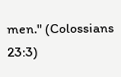men." (Colossians 23:3)